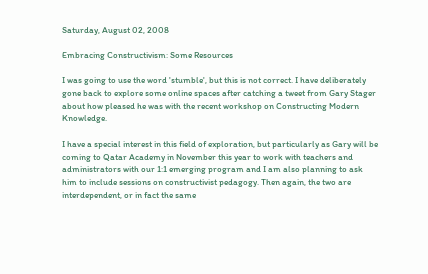Saturday, August 02, 2008

Embracing Constructivism: Some Resources

I was going to use the word 'stumble', but this is not correct. I have deliberately gone back to explore some online spaces after catching a tweet from Gary Stager about how pleased he was with the recent workshop on Constructing Modern Knowledge.

I have a special interest in this field of exploration, but particularly as Gary will be coming to Qatar Academy in November this year to work with teachers and administrators with our 1:1 emerging program and I am also planning to ask him to include sessions on constructivist pedagogy. Then again, the two are interdependent, or in fact the same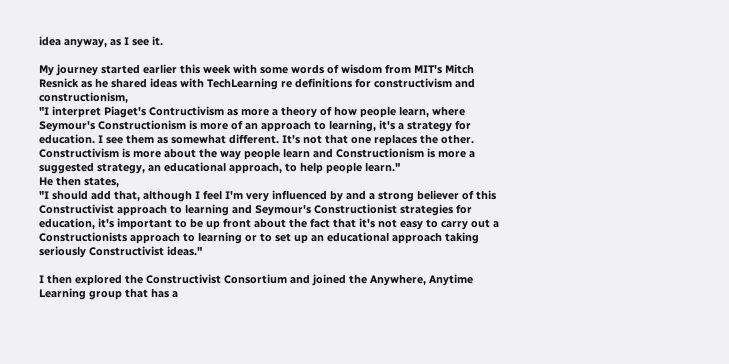idea anyway, as I see it.

My journey started earlier this week with some words of wisdom from MIT's Mitch Resnick as he shared ideas with TechLearning re definitions for constructivism and constructionism,
"I interpret Piaget's Contructivism as more a theory of how people learn, where Seymour's Constructionism is more of an approach to learning, it's a strategy for education. I see them as somewhat different. It's not that one replaces the other. Constructivism is more about the way people learn and Constructionism is more a suggested strategy, an educational approach, to help people learn."
He then states,
"I should add that, although I feel I'm very influenced by and a strong believer of this Constructivist approach to learning and Seymour's Constructionist strategies for education, it's important to be up front about the fact that it's not easy to carry out a Constructionists approach to learning or to set up an educational approach taking seriously Constructivist ideas."

I then explored the Constructivist Consortium and joined the Anywhere, Anytime Learning group that has a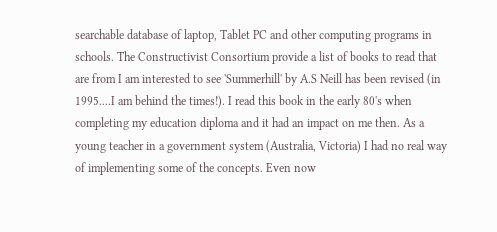searchable database of laptop, Tablet PC and other computing programs in schools. The Constructivist Consortium provide a list of books to read that are from I am interested to see 'Summerhill' by A.S Neill has been revised (in 1995....I am behind the times!). I read this book in the early 80's when completing my education diploma and it had an impact on me then. As a young teacher in a government system (Australia, Victoria) I had no real way of implementing some of the concepts. Even now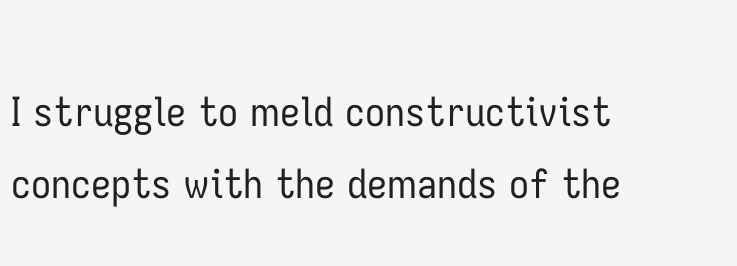I struggle to meld constructivist concepts with the demands of the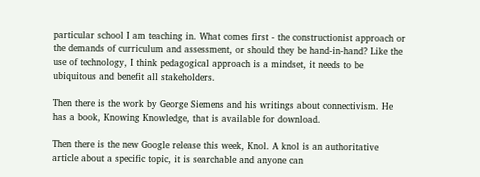particular school I am teaching in. What comes first - the constructionist approach or the demands of curriculum and assessment, or should they be hand-in-hand? Like the use of technology, I think pedagogical approach is a mindset, it needs to be ubiquitous and benefit all stakeholders.

Then there is the work by George Siemens and his writings about connectivism. He has a book, Knowing Knowledge, that is available for download.

Then there is the new Google release this week, Knol. A knol is an authoritative article about a specific topic, it is searchable and anyone can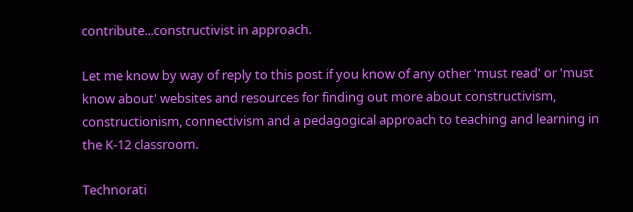contribute...constructivist in approach.

Let me know by way of reply to this post if you know of any other 'must read' or 'must know about' websites and resources for finding out more about constructivism, constructionism, connectivism and a pedagogical approach to teaching and learning in the K-12 classroom.

Technorati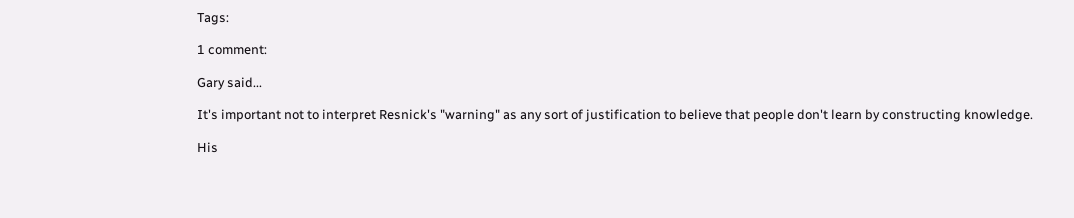Tags:

1 comment:

Gary said...

It's important not to interpret Resnick's "warning" as any sort of justification to believe that people don't learn by constructing knowledge.

His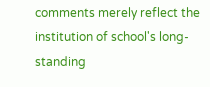comments merely reflect the institution of school's long-standing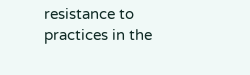resistance to practices in the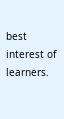best interest of learners.